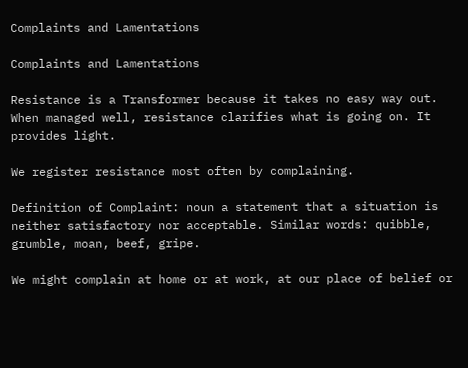Complaints and Lamentations

Complaints and Lamentations

Resistance is a Transformer because it takes no easy way out. When managed well, resistance clarifies what is going on. It provides light.

We register resistance most often by complaining.

Definition of Complaint: noun a statement that a situation is neither satisfactory nor acceptable. Similar words: quibble, grumble, moan, beef, gripe.

We might complain at home or at work, at our place of belief or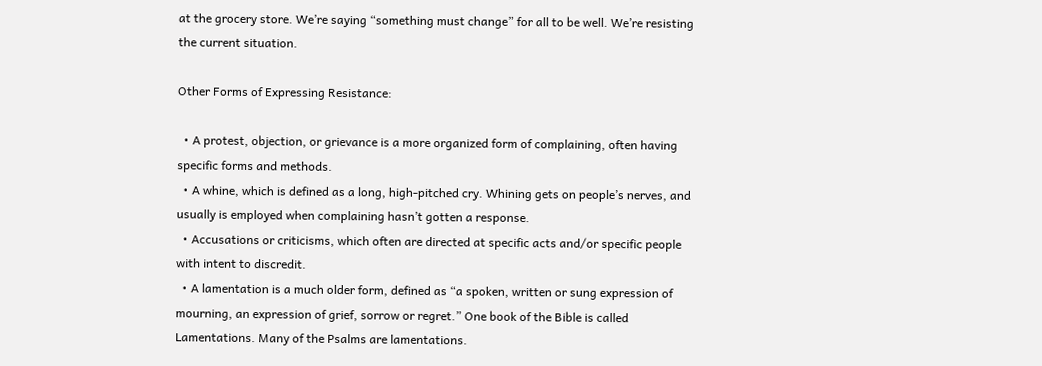at the grocery store. We’re saying “something must change” for all to be well. We’re resisting the current situation.

Other Forms of Expressing Resistance:

  • A protest, objection, or grievance is a more organized form of complaining, often having specific forms and methods.
  • A whine, which is defined as a long, high-pitched cry. Whining gets on people’s nerves, and usually is employed when complaining hasn’t gotten a response.
  • Accusations or criticisms, which often are directed at specific acts and/or specific people with intent to discredit.
  • A lamentation is a much older form, defined as “a spoken, written or sung expression of mourning, an expression of grief, sorrow or regret.” One book of the Bible is called Lamentations. Many of the Psalms are lamentations.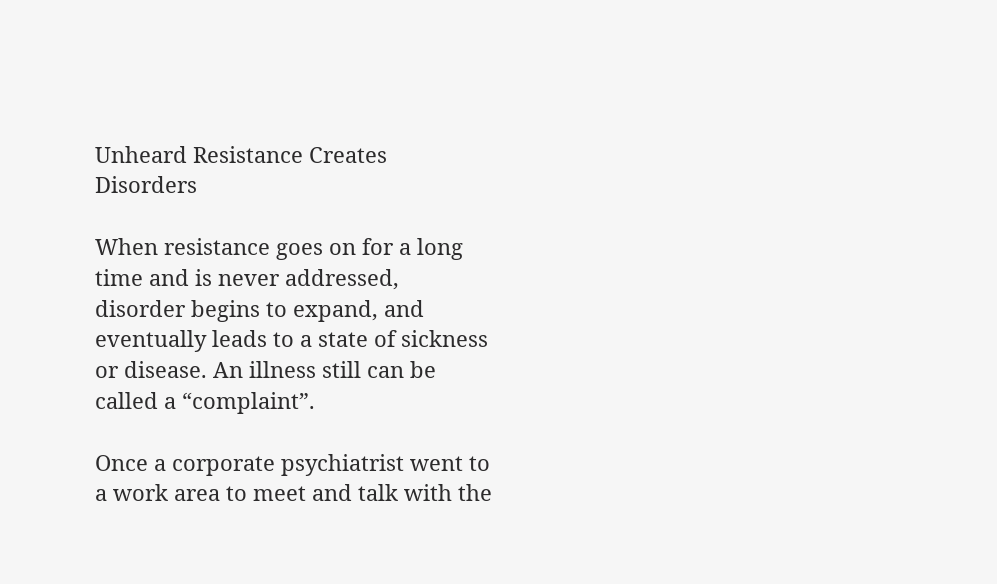Unheard Resistance Creates Disorders

When resistance goes on for a long time and is never addressed, disorder begins to expand, and eventually leads to a state of sickness or disease. An illness still can be called a “complaint”.

Once a corporate psychiatrist went to a work area to meet and talk with the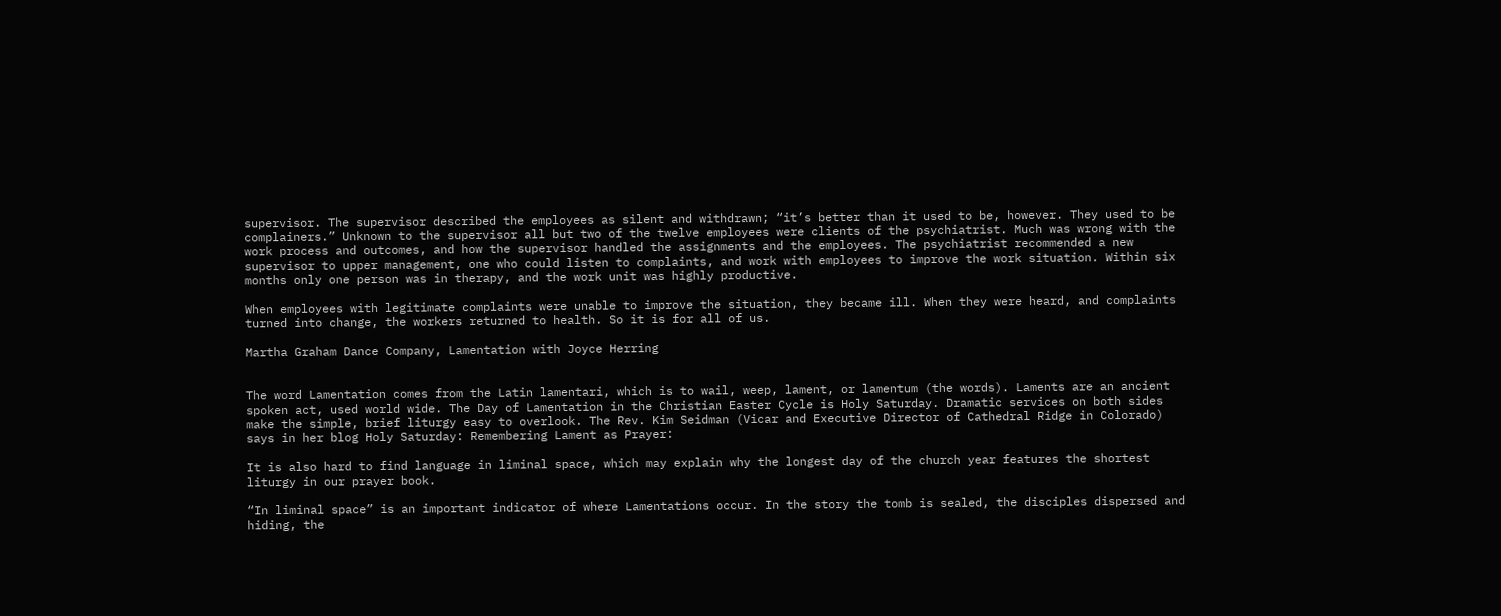supervisor. The supervisor described the employees as silent and withdrawn; “it’s better than it used to be, however. They used to be complainers.” Unknown to the supervisor all but two of the twelve employees were clients of the psychiatrist. Much was wrong with the work process and outcomes, and how the supervisor handled the assignments and the employees. The psychiatrist recommended a new supervisor to upper management, one who could listen to complaints, and work with employees to improve the work situation. Within six months only one person was in therapy, and the work unit was highly productive.

When employees with legitimate complaints were unable to improve the situation, they became ill. When they were heard, and complaints turned into change, the workers returned to health. So it is for all of us.

Martha Graham Dance Company, Lamentation with Joyce Herring


The word Lamentation comes from the Latin lamentari, which is to wail, weep, lament, or lamentum (the words). Laments are an ancient spoken act, used world wide. The Day of Lamentation in the Christian Easter Cycle is Holy Saturday. Dramatic services on both sides make the simple, brief liturgy easy to overlook. The Rev. Kim Seidman (Vicar and Executive Director of Cathedral Ridge in Colorado) says in her blog Holy Saturday: Remembering Lament as Prayer:

It is also hard to find language in liminal space, which may explain why the longest day of the church year features the shortest liturgy in our prayer book.

“In liminal space” is an important indicator of where Lamentations occur. In the story the tomb is sealed, the disciples dispersed and hiding, the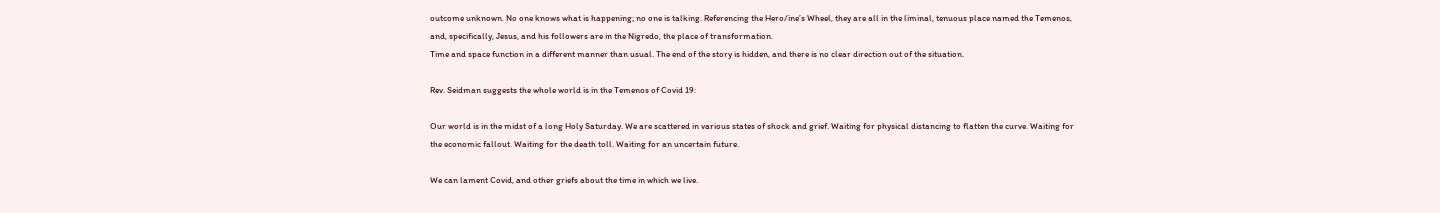outcome unknown. No one knows what is happening; no one is talking. Referencing the Hero/ine’s Wheel, they are all in the liminal, tenuous place named the Temenos, and, specifically, Jesus, and his followers are in the Nigredo, the place of transformation.
Time and space function in a different manner than usual. The end of the story is hidden, and there is no clear direction out of the situation.

Rev. Seidman suggests the whole world is in the Temenos of Covid 19:

Our world is in the midst of a long Holy Saturday. We are scattered in various states of shock and grief. Waiting for physical distancing to flatten the curve. Waiting for the economic fallout. Waiting for the death toll. Waiting for an uncertain future.

We can lament Covid, and other griefs about the time in which we live.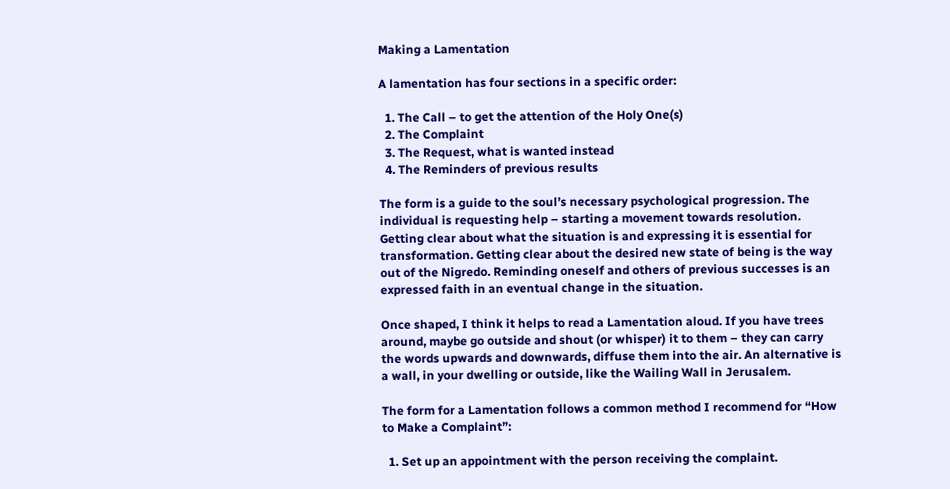Making a Lamentation

A lamentation has four sections in a specific order:

  1. The Call – to get the attention of the Holy One(s)
  2. The Complaint
  3. The Request, what is wanted instead
  4. The Reminders of previous results

The form is a guide to the soul’s necessary psychological progression. The individual is requesting help – starting a movement towards resolution. Getting clear about what the situation is and expressing it is essential for transformation. Getting clear about the desired new state of being is the way out of the Nigredo. Reminding oneself and others of previous successes is an expressed faith in an eventual change in the situation.

Once shaped, I think it helps to read a Lamentation aloud. If you have trees around, maybe go outside and shout (or whisper) it to them – they can carry the words upwards and downwards, diffuse them into the air. An alternative is a wall, in your dwelling or outside, like the Wailing Wall in Jerusalem.

The form for a Lamentation follows a common method I recommend for “How to Make a Complaint”:

  1. Set up an appointment with the person receiving the complaint.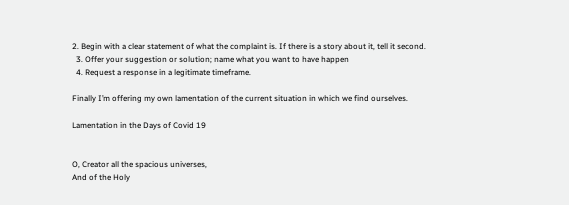2. Begin with a clear statement of what the complaint is. If there is a story about it, tell it second.
  3. Offer your suggestion or solution; name what you want to have happen
  4. Request a response in a legitimate timeframe.

Finally I’m offering my own lamentation of the current situation in which we find ourselves.

Lamentation in the Days of Covid 19


O, Creator all the spacious universes,
And of the Holy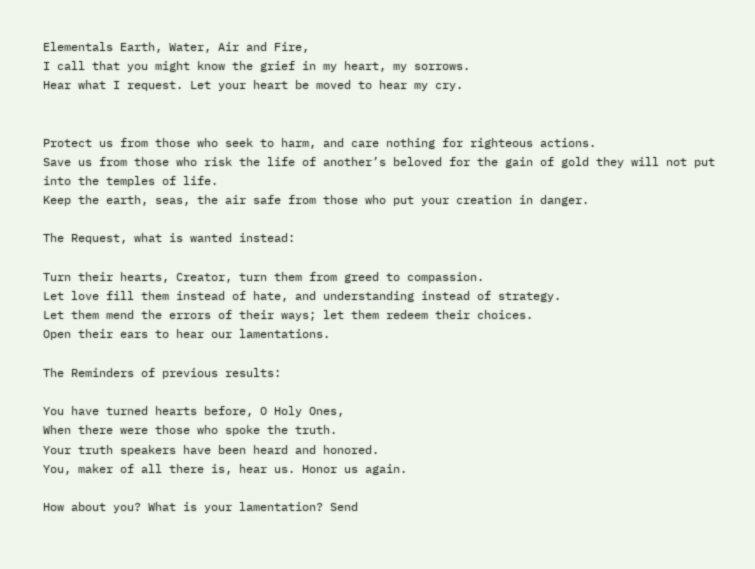Elementals Earth, Water, Air and Fire,
I call that you might know the grief in my heart, my sorrows.
Hear what I request. Let your heart be moved to hear my cry.


Protect us from those who seek to harm, and care nothing for righteous actions.
Save us from those who risk the life of another’s beloved for the gain of gold they will not put into the temples of life.
Keep the earth, seas, the air safe from those who put your creation in danger.

The Request, what is wanted instead:

Turn their hearts, Creator, turn them from greed to compassion.
Let love fill them instead of hate, and understanding instead of strategy.
Let them mend the errors of their ways; let them redeem their choices.
Open their ears to hear our lamentations.

The Reminders of previous results:

You have turned hearts before, O Holy Ones,
When there were those who spoke the truth.
Your truth speakers have been heard and honored.
You, maker of all there is, hear us. Honor us again.

How about you? What is your lamentation? Send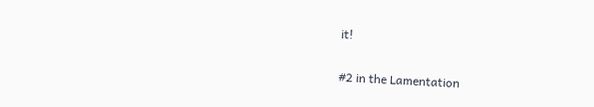it!

#2 in the Lamentation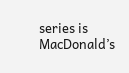series is MacDonald’s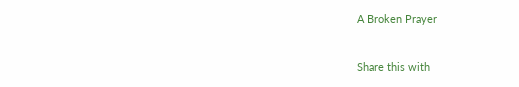A Broken Prayer


Share this with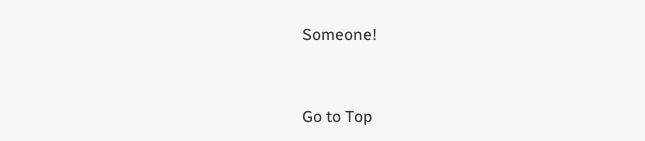Someone!


Go to Top